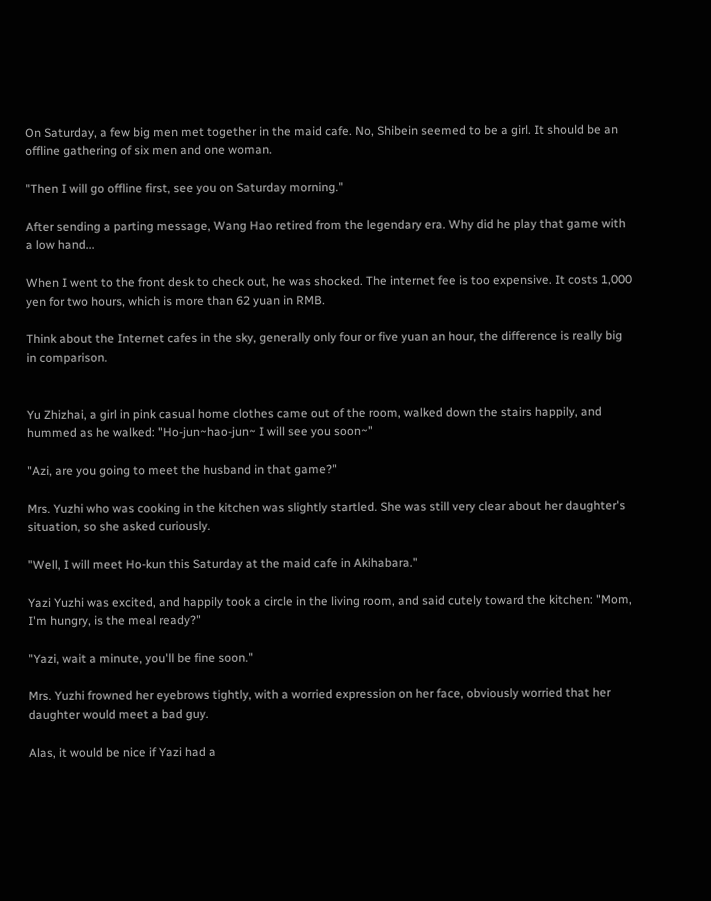On Saturday, a few big men met together in the maid cafe. No, Shibein seemed to be a girl. It should be an offline gathering of six men and one woman.

"Then I will go offline first, see you on Saturday morning."

After sending a parting message, Wang Hao retired from the legendary era. Why did he play that game with a low hand...

When I went to the front desk to check out, he was shocked. The internet fee is too expensive. It costs 1,000 yen for two hours, which is more than 62 yuan in RMB.

Think about the Internet cafes in the sky, generally only four or five yuan an hour, the difference is really big in comparison.


Yu Zhizhai, a girl in pink casual home clothes came out of the room, walked down the stairs happily, and hummed as he walked: "Ho-jun~hao-jun~ I will see you soon~"

"Azi, are you going to meet the husband in that game?"

Mrs. Yuzhi who was cooking in the kitchen was slightly startled. She was still very clear about her daughter's situation, so she asked curiously.

"Well, I will meet Ho-kun this Saturday at the maid cafe in Akihabara."

Yazi Yuzhi was excited, and happily took a circle in the living room, and said cutely toward the kitchen: "Mom, I'm hungry, is the meal ready?"

"Yazi, wait a minute, you'll be fine soon."

Mrs. Yuzhi frowned her eyebrows tightly, with a worried expression on her face, obviously worried that her daughter would meet a bad guy.

Alas, it would be nice if Yazi had a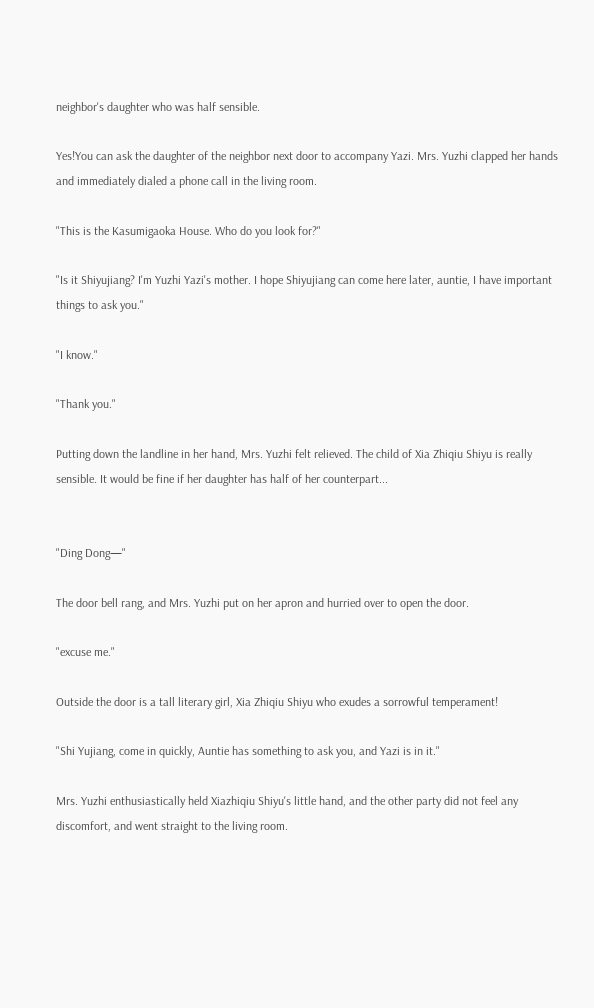neighbor's daughter who was half sensible.

Yes!You can ask the daughter of the neighbor next door to accompany Yazi. Mrs. Yuzhi clapped her hands and immediately dialed a phone call in the living room.

"This is the Kasumigaoka House. Who do you look for?"

"Is it Shiyujiang? I'm Yuzhi Yazi's mother. I hope Shiyujiang can come here later, auntie, I have important things to ask you."

"I know."

"Thank you."

Putting down the landline in her hand, Mrs. Yuzhi felt relieved. The child of Xia Zhiqiu Shiyu is really sensible. It would be fine if her daughter has half of her counterpart...


"Ding Dong—"

The door bell rang, and Mrs. Yuzhi put on her apron and hurried over to open the door.

"excuse me."

Outside the door is a tall literary girl, Xia Zhiqiu Shiyu who exudes a sorrowful temperament!

"Shi Yujiang, come in quickly, Auntie has something to ask you, and Yazi is in it."

Mrs. Yuzhi enthusiastically held Xiazhiqiu Shiyu's little hand, and the other party did not feel any discomfort, and went straight to the living room.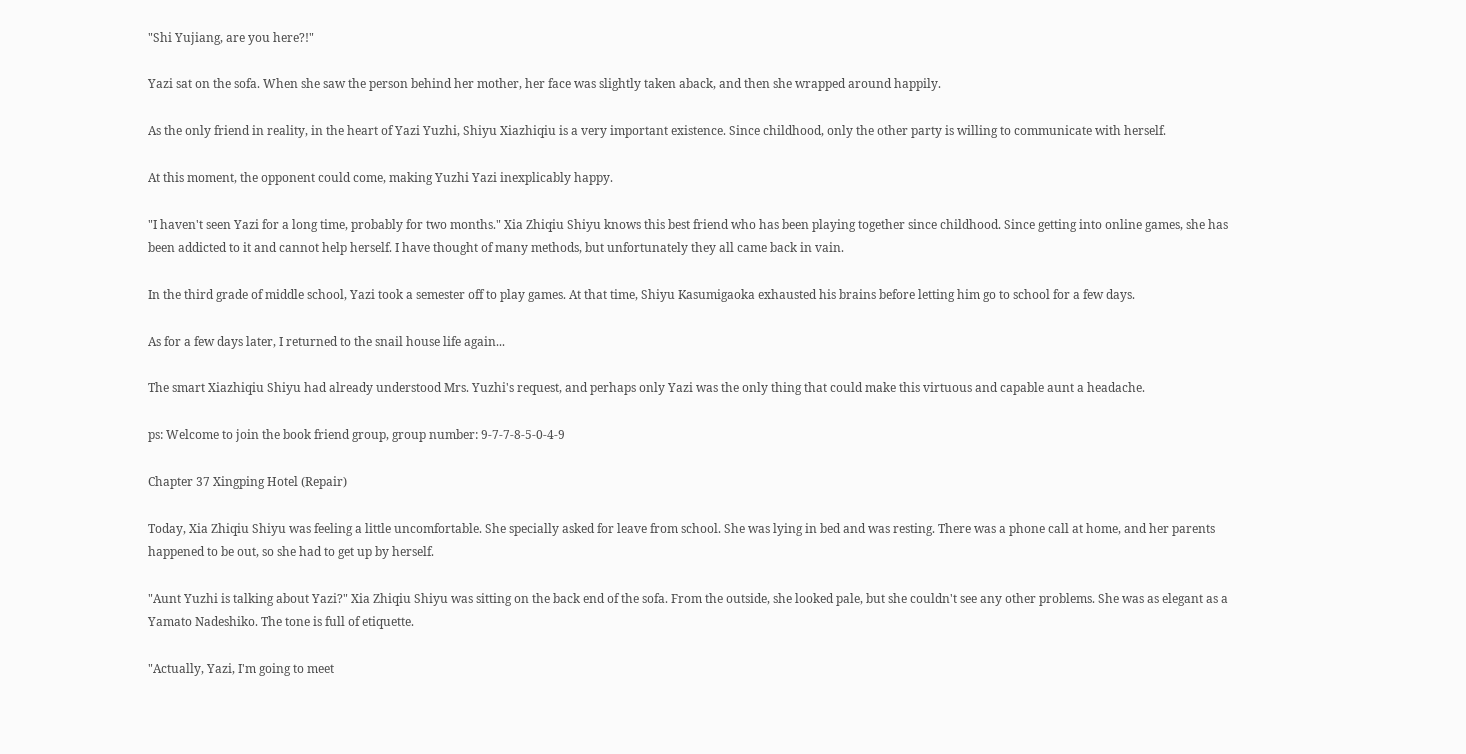"Shi Yujiang, are you here?!"

Yazi sat on the sofa. When she saw the person behind her mother, her face was slightly taken aback, and then she wrapped around happily.

As the only friend in reality, in the heart of Yazi Yuzhi, Shiyu Xiazhiqiu is a very important existence. Since childhood, only the other party is willing to communicate with herself.

At this moment, the opponent could come, making Yuzhi Yazi inexplicably happy.

"I haven't seen Yazi for a long time, probably for two months." Xia Zhiqiu Shiyu knows this best friend who has been playing together since childhood. Since getting into online games, she has been addicted to it and cannot help herself. I have thought of many methods, but unfortunately they all came back in vain.

In the third grade of middle school, Yazi took a semester off to play games. At that time, Shiyu Kasumigaoka exhausted his brains before letting him go to school for a few days.

As for a few days later, I returned to the snail house life again...

The smart Xiazhiqiu Shiyu had already understood Mrs. Yuzhi's request, and perhaps only Yazi was the only thing that could make this virtuous and capable aunt a headache.

ps: Welcome to join the book friend group, group number: 9-7-7-8-5-0-4-9

Chapter 37 Xingping Hotel (Repair)

Today, Xia Zhiqiu Shiyu was feeling a little uncomfortable. She specially asked for leave from school. She was lying in bed and was resting. There was a phone call at home, and her parents happened to be out, so she had to get up by herself.

"Aunt Yuzhi is talking about Yazi?" Xia Zhiqiu Shiyu was sitting on the back end of the sofa. From the outside, she looked pale, but she couldn't see any other problems. She was as elegant as a Yamato Nadeshiko. The tone is full of etiquette.

"Actually, Yazi, I'm going to meet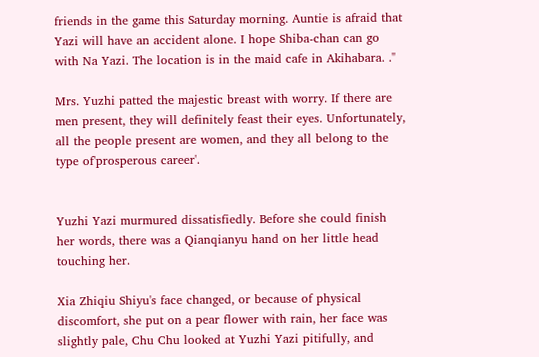friends in the game this Saturday morning. Auntie is afraid that Yazi will have an accident alone. I hope Shiba-chan can go with Na Yazi. The location is in the maid cafe in Akihabara. ."

Mrs. Yuzhi patted the majestic breast with worry. If there are men present, they will definitely feast their eyes. Unfortunately, all the people present are women, and they all belong to the type of'prosperous career'.


Yuzhi Yazi murmured dissatisfiedly. Before she could finish her words, there was a Qianqianyu hand on her little head touching her.

Xia Zhiqiu Shiyu's face changed, or because of physical discomfort, she put on a pear flower with rain, her face was slightly pale, Chu Chu looked at Yuzhi Yazi pitifully, and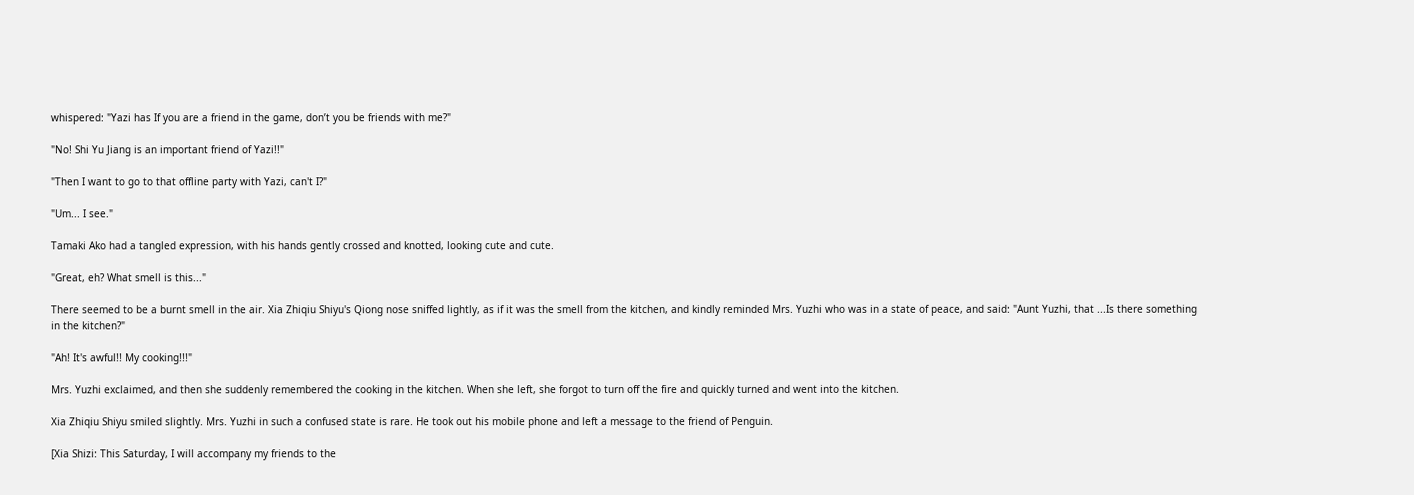whispered: "Yazi has If you are a friend in the game, don’t you be friends with me?"

"No! Shi Yu Jiang is an important friend of Yazi!!"

"Then I want to go to that offline party with Yazi, can't I?"

"Um... I see."

Tamaki Ako had a tangled expression, with his hands gently crossed and knotted, looking cute and cute.

"Great, eh? What smell is this..."

There seemed to be a burnt smell in the air. Xia Zhiqiu Shiyu's Qiong nose sniffed lightly, as if it was the smell from the kitchen, and kindly reminded Mrs. Yuzhi who was in a state of peace, and said: "Aunt Yuzhi, that ...Is there something in the kitchen?"

"Ah! It's awful!! My cooking!!!"

Mrs. Yuzhi exclaimed, and then she suddenly remembered the cooking in the kitchen. When she left, she forgot to turn off the fire and quickly turned and went into the kitchen.

Xia Zhiqiu Shiyu smiled slightly. Mrs. Yuzhi in such a confused state is rare. He took out his mobile phone and left a message to the friend of Penguin.

[Xia Shizi: This Saturday, I will accompany my friends to the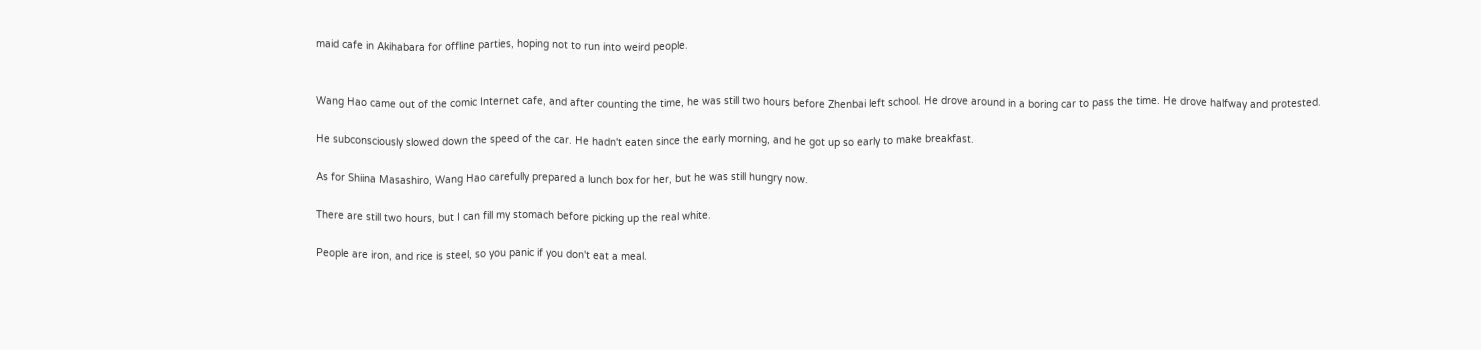maid cafe in Akihabara for offline parties, hoping not to run into weird people.


Wang Hao came out of the comic Internet cafe, and after counting the time, he was still two hours before Zhenbai left school. He drove around in a boring car to pass the time. He drove halfway and protested.

He subconsciously slowed down the speed of the car. He hadn't eaten since the early morning, and he got up so early to make breakfast.

As for Shiina Masashiro, Wang Hao carefully prepared a lunch box for her, but he was still hungry now.

There are still two hours, but I can fill my stomach before picking up the real white.

People are iron, and rice is steel, so you panic if you don't eat a meal.